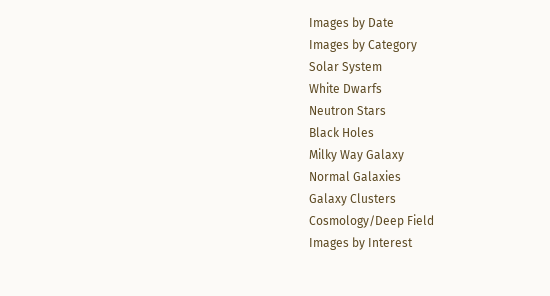Images by Date
Images by Category
Solar System
White Dwarfs
Neutron Stars
Black Holes
Milky Way Galaxy
Normal Galaxies
Galaxy Clusters
Cosmology/Deep Field
Images by Interest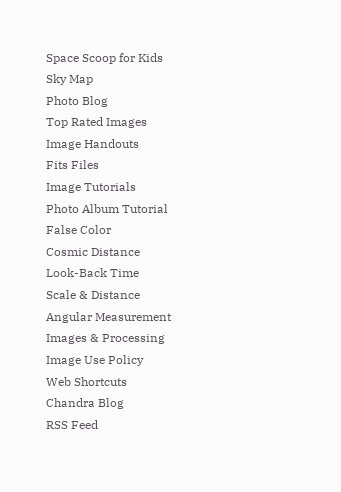Space Scoop for Kids
Sky Map
Photo Blog
Top Rated Images
Image Handouts
Fits Files
Image Tutorials
Photo Album Tutorial
False Color
Cosmic Distance
Look-Back Time
Scale & Distance
Angular Measurement
Images & Processing
Image Use Policy
Web Shortcuts
Chandra Blog
RSS Feed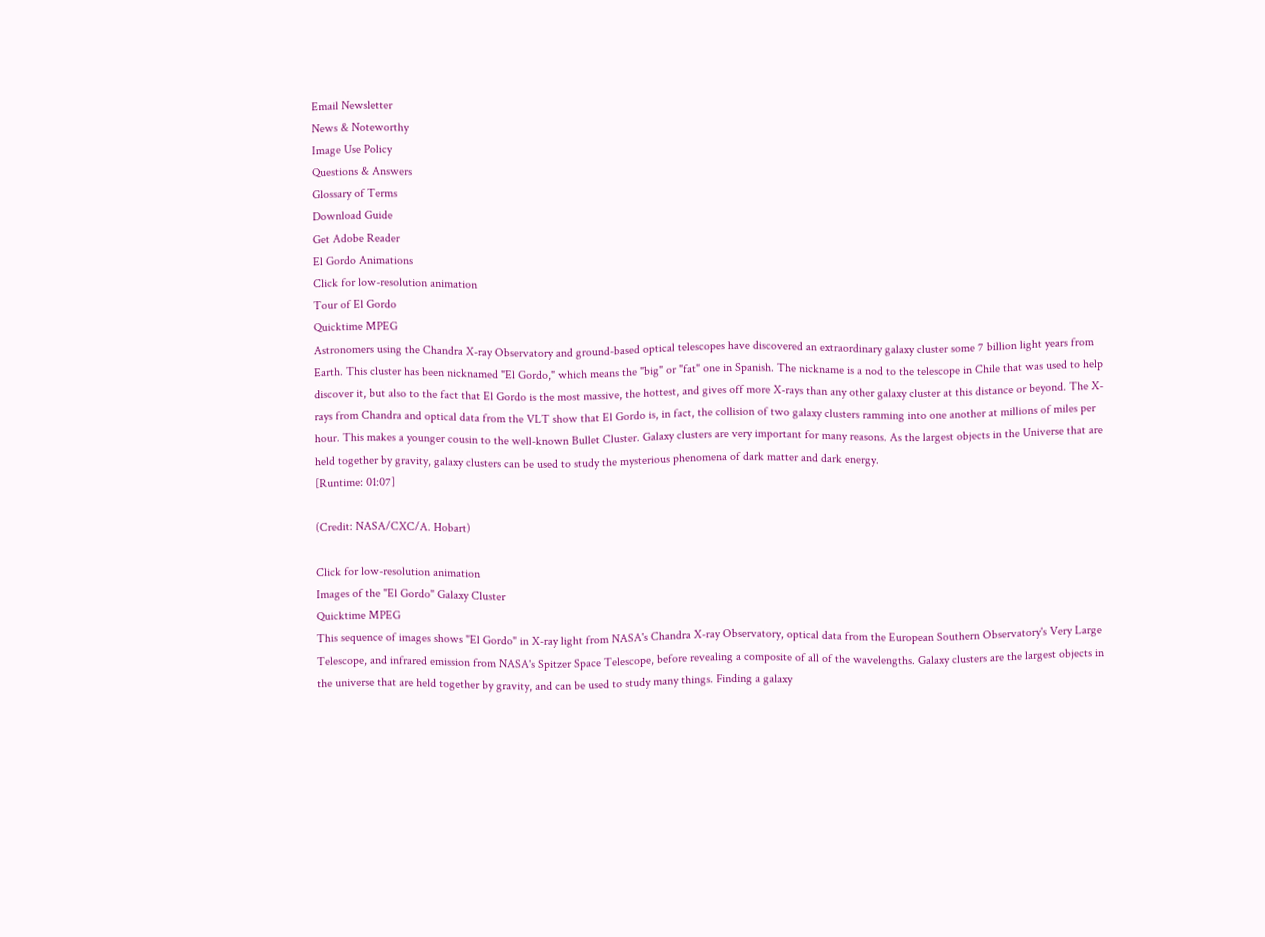Email Newsletter
News & Noteworthy
Image Use Policy
Questions & Answers
Glossary of Terms
Download Guide
Get Adobe Reader
El Gordo Animations
Click for low-resolution animation
Tour of El Gordo
Quicktime MPEG
Astronomers using the Chandra X-ray Observatory and ground-based optical telescopes have discovered an extraordinary galaxy cluster some 7 billion light years from Earth. This cluster has been nicknamed "El Gordo," which means the "big" or "fat" one in Spanish. The nickname is a nod to the telescope in Chile that was used to help discover it, but also to the fact that El Gordo is the most massive, the hottest, and gives off more X-rays than any other galaxy cluster at this distance or beyond. The X-rays from Chandra and optical data from the VLT show that El Gordo is, in fact, the collision of two galaxy clusters ramming into one another at millions of miles per hour. This makes a younger cousin to the well-known Bullet Cluster. Galaxy clusters are very important for many reasons. As the largest objects in the Universe that are held together by gravity, galaxy clusters can be used to study the mysterious phenomena of dark matter and dark energy.
[Runtime: 01:07]

(Credit: NASA/CXC/A. Hobart)

Click for low-resolution animation
Images of the "El Gordo" Galaxy Cluster
Quicktime MPEG
This sequence of images shows "El Gordo" in X-ray light from NASA's Chandra X-ray Observatory, optical data from the European Southern Observatory's Very Large Telescope, and infrared emission from NASA's Spitzer Space Telescope, before revealing a composite of all of the wavelengths. Galaxy clusters are the largest objects in the universe that are held together by gravity, and can be used to study many things. Finding a galaxy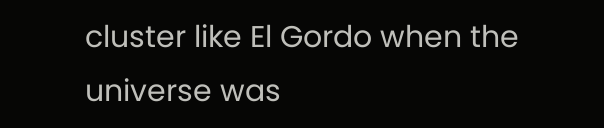cluster like El Gordo when the universe was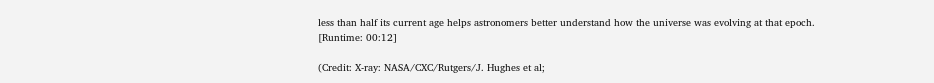less than half its current age helps astronomers better understand how the universe was evolving at that epoch.
[Runtime: 00:12]

(Credit: X-ray: NASA/CXC/Rutgers/J. Hughes et al;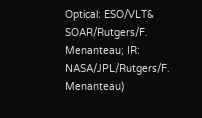Optical: ESO/VLT& SOAR/Rutgers/F. Menanteau; IR: NASA/JPL/Rutgers/F. Menanteau)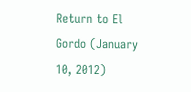Return to El Gordo (January 10, 2012)